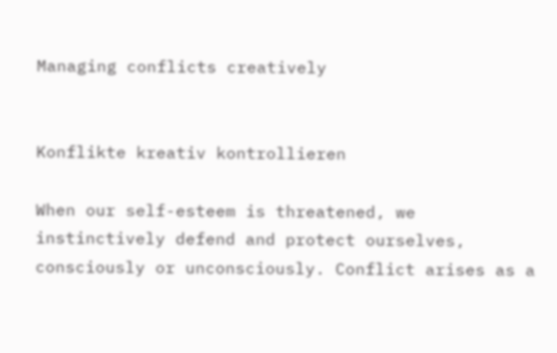Managing conflicts creatively


Konflikte kreativ kontrollieren

When our self-esteem is threatened, we instinctively defend and protect ourselves, consciously or unconsciously. Conflict arises as a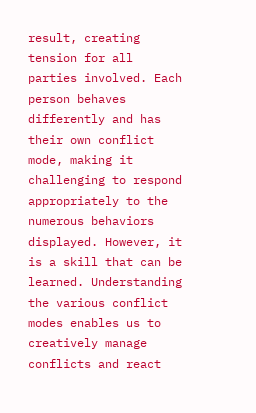result, creating tension for all parties involved. Each person behaves differently and has their own conflict mode, making it challenging to respond appropriately to the numerous behaviors displayed. However, it is a skill that can be learned. Understanding the various conflict modes enables us to creatively manage conflicts and react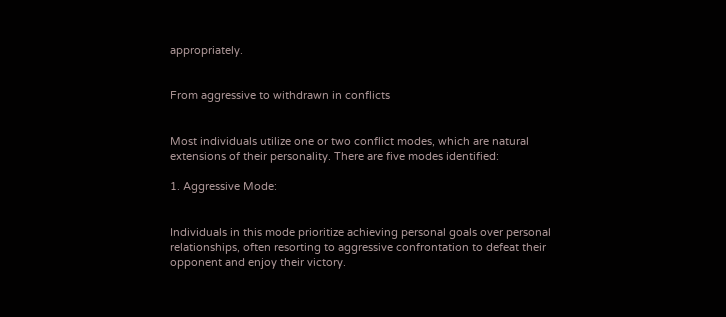appropriately.


From aggressive to withdrawn in conflicts


Most individuals utilize one or two conflict modes, which are natural extensions of their personality. There are five modes identified:

1. Aggressive Mode:


Individuals in this mode prioritize achieving personal goals over personal relationships, often resorting to aggressive confrontation to defeat their opponent and enjoy their victory.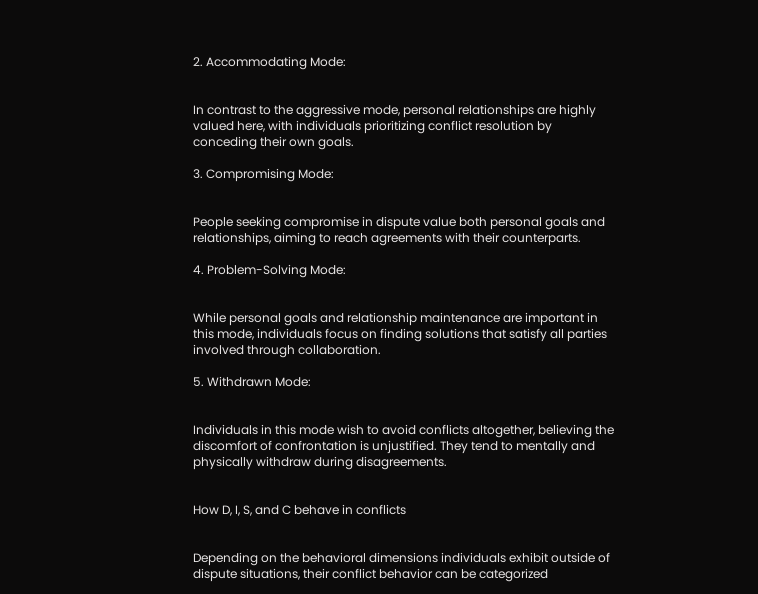2. Accommodating Mode:


In contrast to the aggressive mode, personal relationships are highly valued here, with individuals prioritizing conflict resolution by conceding their own goals.

3. Compromising Mode:


People seeking compromise in dispute value both personal goals and relationships, aiming to reach agreements with their counterparts.

4. Problem-Solving Mode:


While personal goals and relationship maintenance are important in this mode, individuals focus on finding solutions that satisfy all parties involved through collaboration.

5. Withdrawn Mode:


Individuals in this mode wish to avoid conflicts altogether, believing the discomfort of confrontation is unjustified. They tend to mentally and physically withdraw during disagreements.


How D, I, S, and C behave in conflicts


Depending on the behavioral dimensions individuals exhibit outside of dispute situations, their conflict behavior can be categorized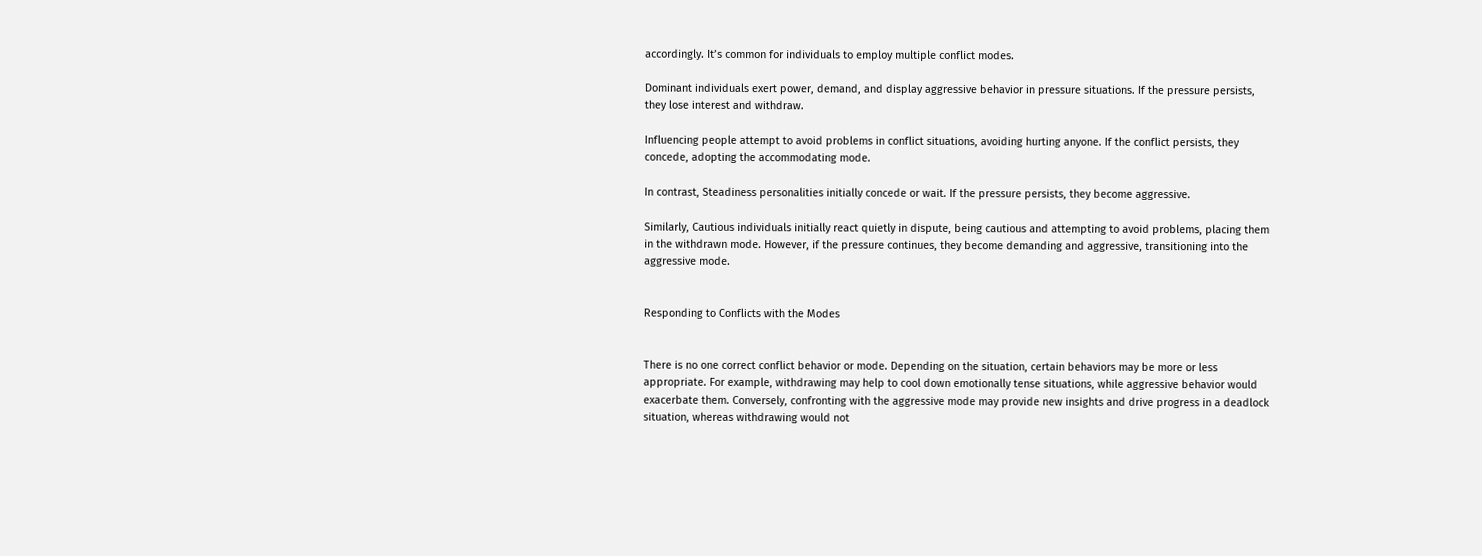accordingly. It’s common for individuals to employ multiple conflict modes.

Dominant individuals exert power, demand, and display aggressive behavior in pressure situations. If the pressure persists, they lose interest and withdraw.

Influencing people attempt to avoid problems in conflict situations, avoiding hurting anyone. If the conflict persists, they concede, adopting the accommodating mode.

In contrast, Steadiness personalities initially concede or wait. If the pressure persists, they become aggressive.

Similarly, Cautious individuals initially react quietly in dispute, being cautious and attempting to avoid problems, placing them in the withdrawn mode. However, if the pressure continues, they become demanding and aggressive, transitioning into the aggressive mode.


Responding to Conflicts with the Modes


There is no one correct conflict behavior or mode. Depending on the situation, certain behaviors may be more or less appropriate. For example, withdrawing may help to cool down emotionally tense situations, while aggressive behavior would exacerbate them. Conversely, confronting with the aggressive mode may provide new insights and drive progress in a deadlock situation, whereas withdrawing would not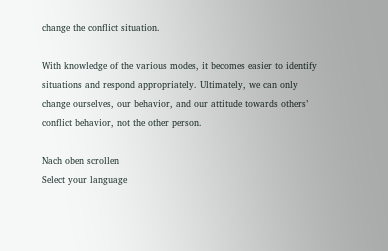change the conflict situation.

With knowledge of the various modes, it becomes easier to identify situations and respond appropriately. Ultimately, we can only change ourselves, our behavior, and our attitude towards others’ conflict behavior, not the other person.

Nach oben scrollen
Select your language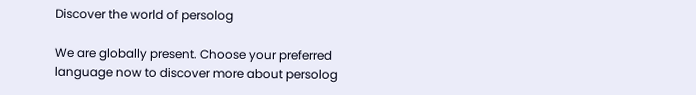Discover the world of persolog

We are globally present. Choose your preferred language now to discover more about persolog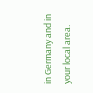in Germany and in your local area.